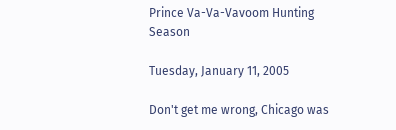Prince Va-Va-Vavoom Hunting Season

Tuesday, January 11, 2005

Don't get me wrong, Chicago was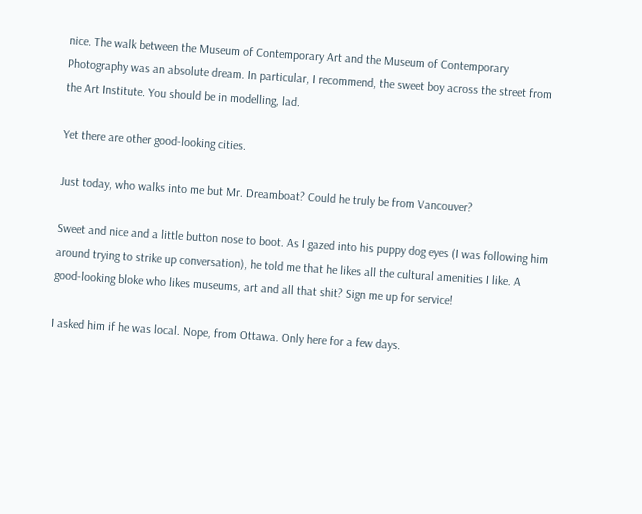nice. The walk between the Museum of Contemporary Art and the Museum of Contemporary Photography was an absolute dream. In particular, I recommend, the sweet boy across the street from the Art Institute. You should be in modelling, lad.

Yet there are other good-looking cities.

Just today, who walks into me but Mr. Dreamboat? Could he truly be from Vancouver?

Sweet and nice and a little button nose to boot. As I gazed into his puppy dog eyes (I was following him around trying to strike up conversation), he told me that he likes all the cultural amenities I like. A good-looking bloke who likes museums, art and all that shit? Sign me up for service!

I asked him if he was local. Nope, from Ottawa. Only here for a few days.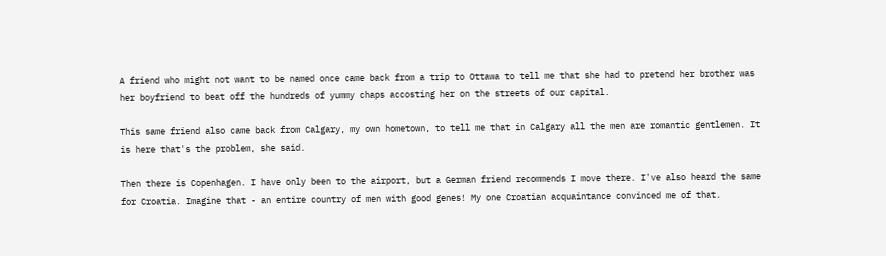A friend who might not want to be named once came back from a trip to Ottawa to tell me that she had to pretend her brother was her boyfriend to beat off the hundreds of yummy chaps accosting her on the streets of our capital.

This same friend also came back from Calgary, my own hometown, to tell me that in Calgary all the men are romantic gentlemen. It is here that's the problem, she said.

Then there is Copenhagen. I have only been to the airport, but a German friend recommends I move there. I've also heard the same for Croatia. Imagine that - an entire country of men with good genes! My one Croatian acquaintance convinced me of that.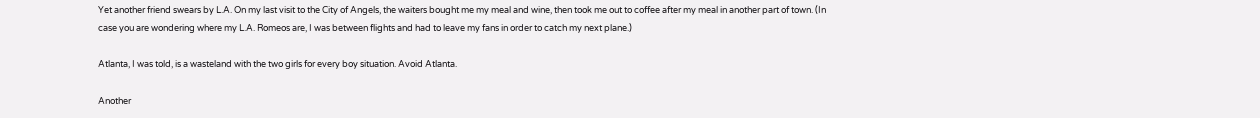Yet another friend swears by L.A. On my last visit to the City of Angels, the waiters bought me my meal and wine, then took me out to coffee after my meal in another part of town. (In case you are wondering where my L.A. Romeos are, I was between flights and had to leave my fans in order to catch my next plane.)

Atlanta, I was told, is a wasteland with the two girls for every boy situation. Avoid Atlanta.

Another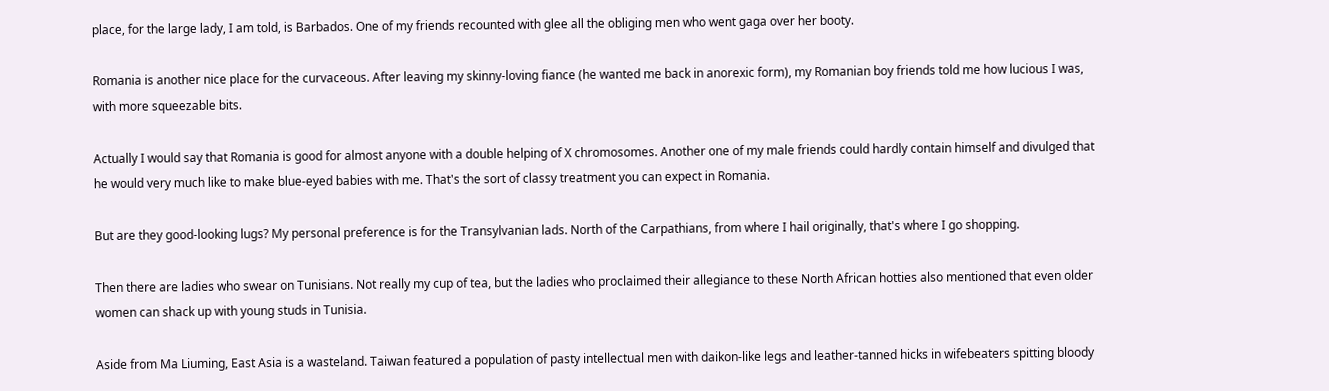place, for the large lady, I am told, is Barbados. One of my friends recounted with glee all the obliging men who went gaga over her booty.

Romania is another nice place for the curvaceous. After leaving my skinny-loving fiance (he wanted me back in anorexic form), my Romanian boy friends told me how lucious I was, with more squeezable bits.

Actually I would say that Romania is good for almost anyone with a double helping of X chromosomes. Another one of my male friends could hardly contain himself and divulged that he would very much like to make blue-eyed babies with me. That's the sort of classy treatment you can expect in Romania.

But are they good-looking lugs? My personal preference is for the Transylvanian lads. North of the Carpathians, from where I hail originally, that's where I go shopping.

Then there are ladies who swear on Tunisians. Not really my cup of tea, but the ladies who proclaimed their allegiance to these North African hotties also mentioned that even older women can shack up with young studs in Tunisia.

Aside from Ma Liuming, East Asia is a wasteland. Taiwan featured a population of pasty intellectual men with daikon-like legs and leather-tanned hicks in wifebeaters spitting bloody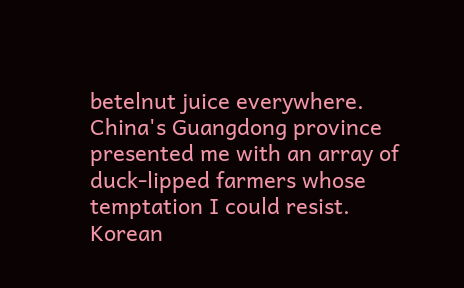betelnut juice everywhere. China's Guangdong province presented me with an array of duck-lipped farmers whose temptation I could resist. Korean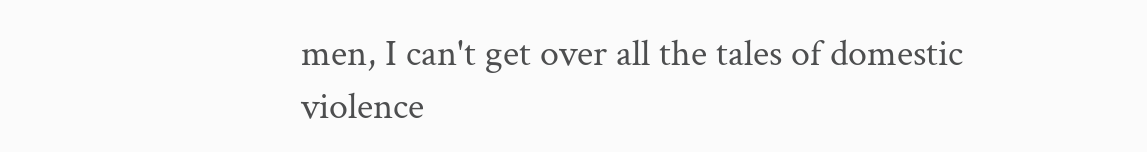men, I can't get over all the tales of domestic violence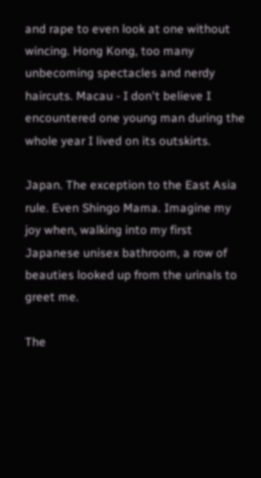and rape to even look at one without wincing. Hong Kong, too many unbecoming spectacles and nerdy haircuts. Macau - I don't believe I encountered one young man during the whole year I lived on its outskirts.

Japan. The exception to the East Asia rule. Even Shingo Mama. Imagine my joy when, walking into my first Japanese unisex bathroom, a row of beauties looked up from the urinals to greet me.

The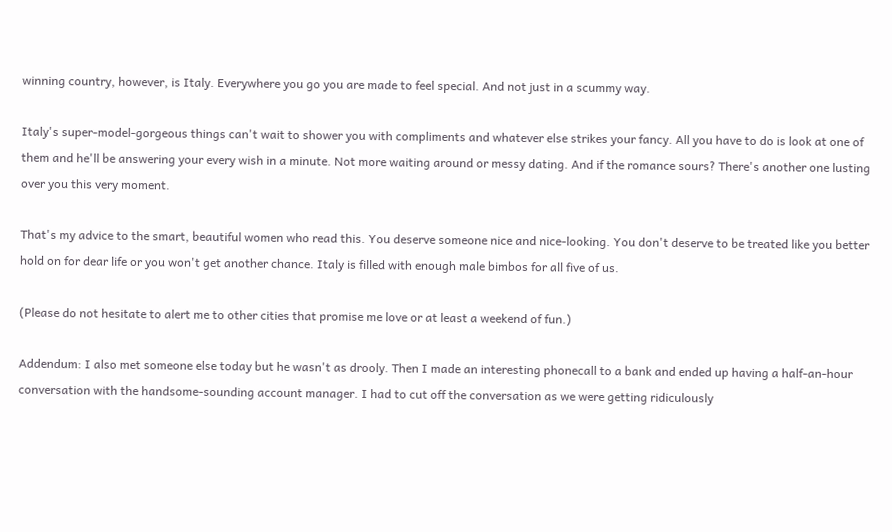winning country, however, is Italy. Everywhere you go you are made to feel special. And not just in a scummy way.

Italy's super-model-gorgeous things can't wait to shower you with compliments and whatever else strikes your fancy. All you have to do is look at one of them and he'll be answering your every wish in a minute. Not more waiting around or messy dating. And if the romance sours? There's another one lusting over you this very moment.

That's my advice to the smart, beautiful women who read this. You deserve someone nice and nice-looking. You don't deserve to be treated like you better hold on for dear life or you won't get another chance. Italy is filled with enough male bimbos for all five of us.

(Please do not hesitate to alert me to other cities that promise me love or at least a weekend of fun.)

Addendum: I also met someone else today but he wasn't as drooly. Then I made an interesting phonecall to a bank and ended up having a half-an-hour conversation with the handsome-sounding account manager. I had to cut off the conversation as we were getting ridiculously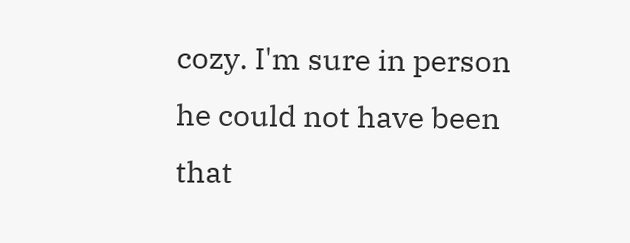cozy. I'm sure in person he could not have been that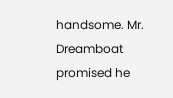handsome. Mr. Dreamboat promised he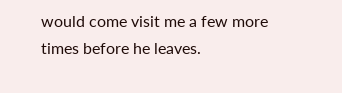would come visit me a few more times before he leaves.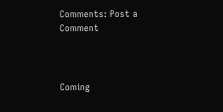Comments: Post a Comment



Coming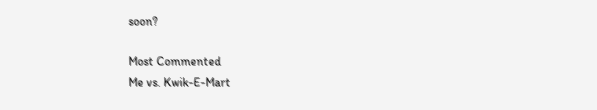soon?

Most Commented
Me vs. Kwik-E-Mart